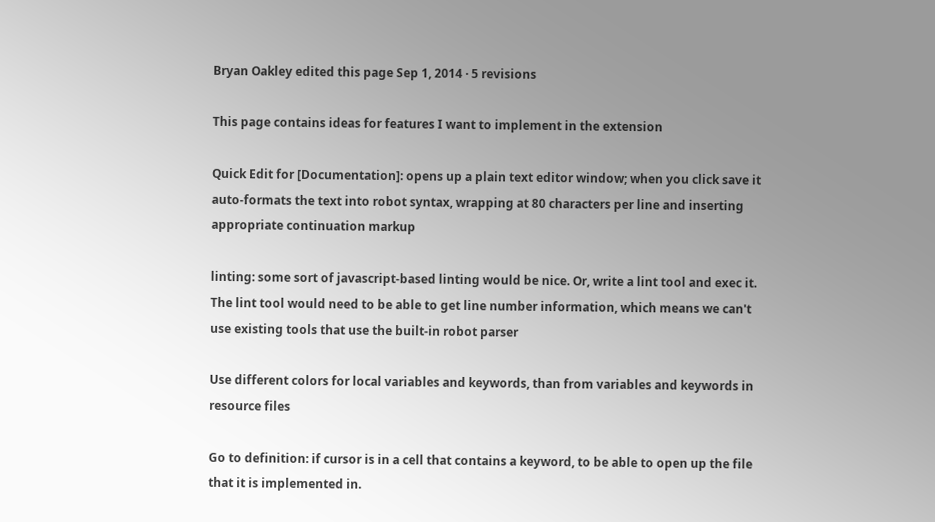Bryan Oakley edited this page Sep 1, 2014 · 5 revisions

This page contains ideas for features I want to implement in the extension

Quick Edit for [Documentation]: opens up a plain text editor window; when you click save it auto-formats the text into robot syntax, wrapping at 80 characters per line and inserting appropriate continuation markup

linting: some sort of javascript-based linting would be nice. Or, write a lint tool and exec it. The lint tool would need to be able to get line number information, which means we can't use existing tools that use the built-in robot parser

Use different colors for local variables and keywords, than from variables and keywords in resource files

Go to definition: if cursor is in a cell that contains a keyword, to be able to open up the file that it is implemented in.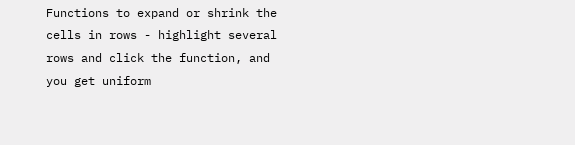Functions to expand or shrink the cells in rows - highlight several rows and click the function, and you get uniform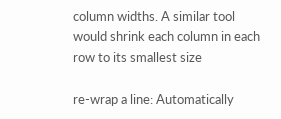column widths. A similar tool would shrink each column in each row to its smallest size

re-wrap a line: Automatically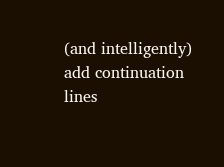(and intelligently) add continuation lines